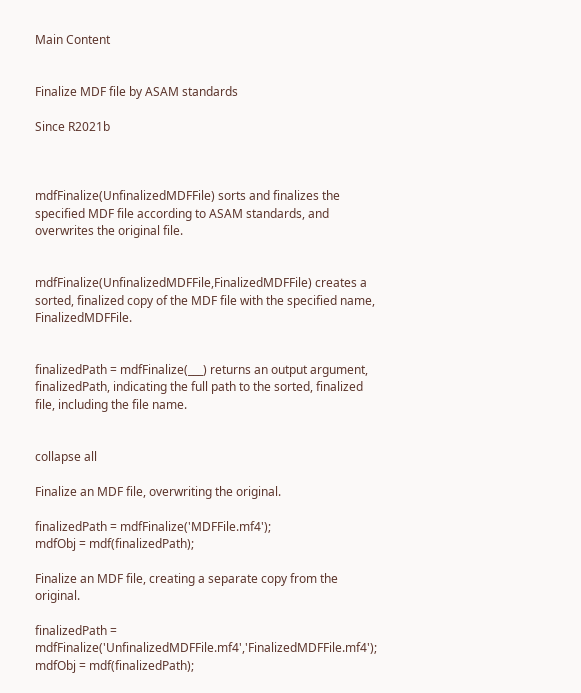Main Content


Finalize MDF file by ASAM standards

Since R2021b



mdfFinalize(UnfinalizedMDFFile) sorts and finalizes the specified MDF file according to ASAM standards, and overwrites the original file.


mdfFinalize(UnfinalizedMDFFile,FinalizedMDFFile) creates a sorted, finalized copy of the MDF file with the specified name, FinalizedMDFFile.


finalizedPath = mdfFinalize(___) returns an output argument, finalizedPath, indicating the full path to the sorted, finalized file, including the file name.


collapse all

Finalize an MDF file, overwriting the original.

finalizedPath = mdfFinalize('MDFFile.mf4');
mdfObj = mdf(finalizedPath);

Finalize an MDF file, creating a separate copy from the original.

finalizedPath = mdfFinalize('UnfinalizedMDFFile.mf4','FinalizedMDFFile.mf4');
mdfObj = mdf(finalizedPath);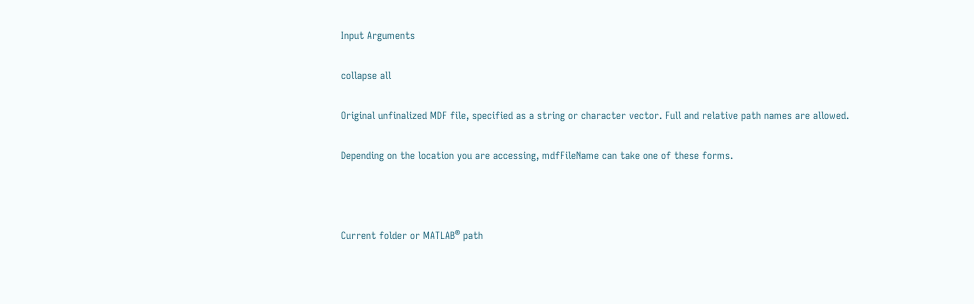Input Arguments

collapse all

Original unfinalized MDF file, specified as a string or character vector. Full and relative path names are allowed.

Depending on the location you are accessing, mdfFileName can take one of these forms.



Current folder or MATLAB® path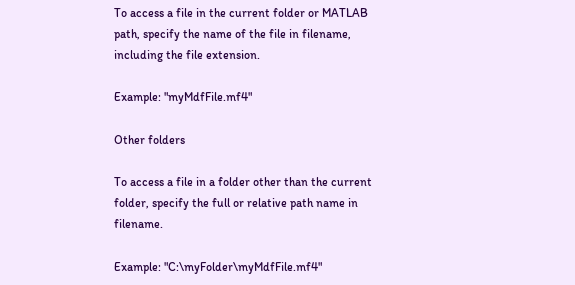To access a file in the current folder or MATLAB path, specify the name of the file in filename, including the file extension.

Example: "myMdfFile.mf4"

Other folders

To access a file in a folder other than the current folder, specify the full or relative path name in filename.

Example: "C:\myFolder\myMdfFile.mf4"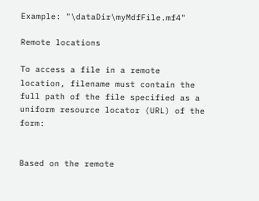Example: "\dataDir\myMdfFile.mf4"

Remote locations

To access a file in a remote location, filename must contain the full path of the file specified as a uniform resource locator (URL) of the form:


Based on the remote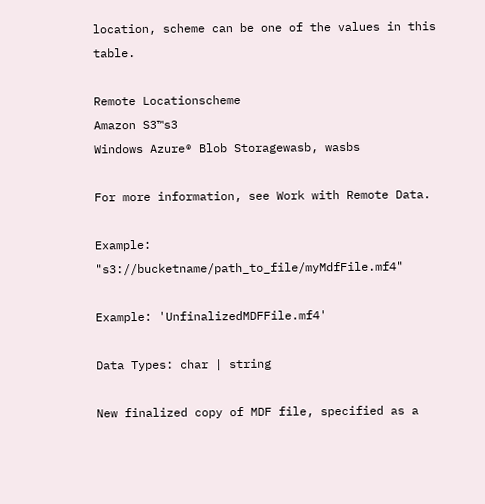location, scheme can be one of the values in this table.

Remote Locationscheme
Amazon S3™s3
Windows Azure® Blob Storagewasb, wasbs

For more information, see Work with Remote Data.

Example: "s3://bucketname/path_to_file/myMdfFile.mf4"

Example: 'UnfinalizedMDFFile.mf4'

Data Types: char | string

New finalized copy of MDF file, specified as a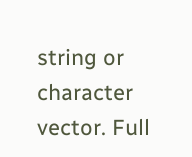string or character vector. Full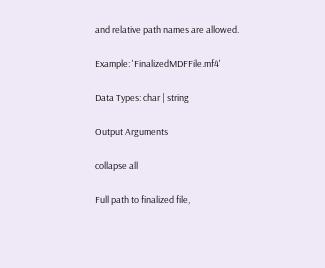and relative path names are allowed.

Example: 'FinalizedMDFFile.mf4'

Data Types: char | string

Output Arguments

collapse all

Full path to finalized file,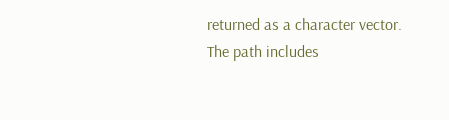returned as a character vector. The path includes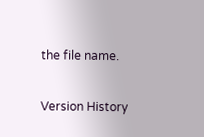the file name.

Version History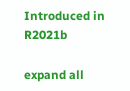Introduced in R2021b

expand all